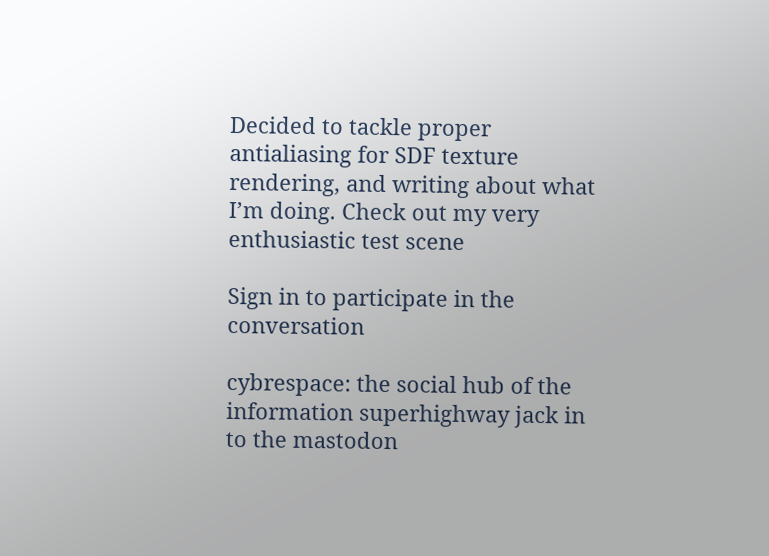Decided to tackle proper antialiasing for SDF texture rendering, and writing about what I’m doing. Check out my very enthusiastic test scene

Sign in to participate in the conversation

cybrespace: the social hub of the information superhighway jack in to the mastodon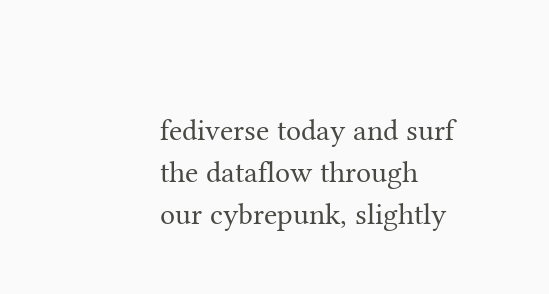fediverse today and surf the dataflow through our cybrepunk, slightly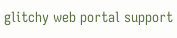glitchy web portal support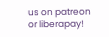us on patreon or liberapay!